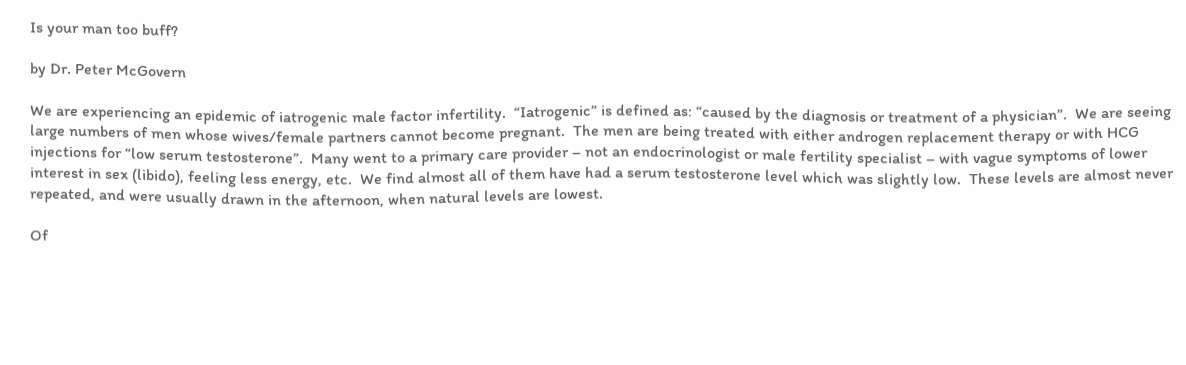Is your man too buff?

by Dr. Peter McGovern

We are experiencing an epidemic of iatrogenic male factor infertility.  “Iatrogenic” is defined as: “caused by the diagnosis or treatment of a physician”.  We are seeing large numbers of men whose wives/female partners cannot become pregnant.  The men are being treated with either androgen replacement therapy or with HCG injections for “low serum testosterone”.  Many went to a primary care provider – not an endocrinologist or male fertility specialist – with vague symptoms of lower interest in sex (libido), feeling less energy, etc.  We find almost all of them have had a serum testosterone level which was slightly low.  These levels are almost never repeated, and were usually drawn in the afternoon, when natural levels are lowest.

Of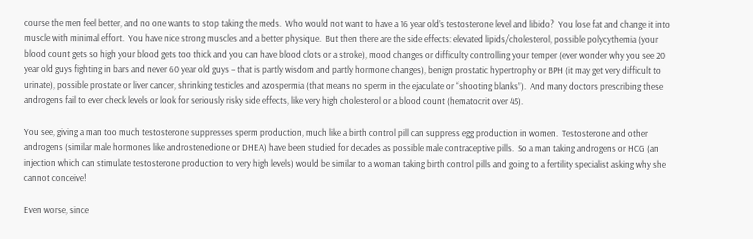course the men feel better, and no one wants to stop taking the meds.  Who would not want to have a 16 year old’s testosterone level and libido?  You lose fat and change it into muscle with minimal effort.  You have nice strong muscles and a better physique.  But then there are the side effects: elevated lipids/cholesterol, possible polycythemia (your blood count gets so high your blood gets too thick and you can have blood clots or a stroke), mood changes or difficulty controlling your temper (ever wonder why you see 20 year old guys fighting in bars and never 60 year old guys – that is partly wisdom and partly hormone changes), benign prostatic hypertrophy or BPH (it may get very difficult to urinate), possible prostate or liver cancer, shrinking testicles and azospermia (that means no sperm in the ejaculate or “shooting blanks”).  And many doctors prescribing these androgens fail to ever check levels or look for seriously risky side effects, like very high cholesterol or a blood count (hematocrit over 45).

You see, giving a man too much testosterone suppresses sperm production, much like a birth control pill can suppress egg production in women.  Testosterone and other androgens (similar male hormones like androstenedione or DHEA) have been studied for decades as possible male contraceptive pills.  So a man taking androgens or HCG (an injection which can stimulate testosterone production to very high levels) would be similar to a woman taking birth control pills and going to a fertility specialist asking why she cannot conceive!

Even worse, since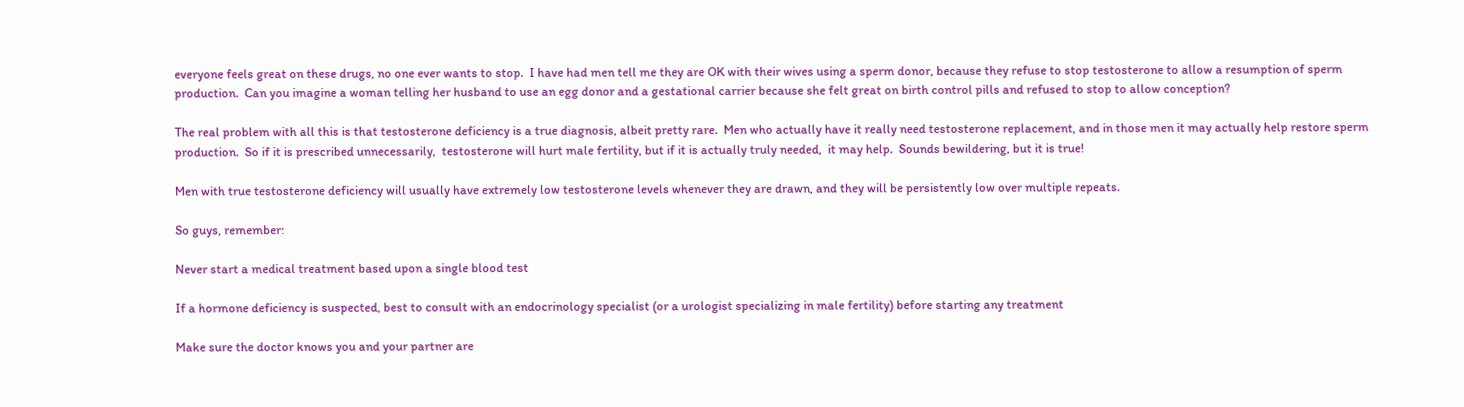everyone feels great on these drugs, no one ever wants to stop.  I have had men tell me they are OK with their wives using a sperm donor, because they refuse to stop testosterone to allow a resumption of sperm production.  Can you imagine a woman telling her husband to use an egg donor and a gestational carrier because she felt great on birth control pills and refused to stop to allow conception?

The real problem with all this is that testosterone deficiency is a true diagnosis, albeit pretty rare.  Men who actually have it really need testosterone replacement, and in those men it may actually help restore sperm production.  So if it is prescribed unnecessarily,  testosterone will hurt male fertility, but if it is actually truly needed,  it may help.  Sounds bewildering, but it is true!

Men with true testosterone deficiency will usually have extremely low testosterone levels whenever they are drawn, and they will be persistently low over multiple repeats.

So guys, remember:

Never start a medical treatment based upon a single blood test

If a hormone deficiency is suspected, best to consult with an endocrinology specialist (or a urologist specializing in male fertility) before starting any treatment

Make sure the doctor knows you and your partner are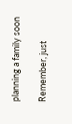planning a family soon

Remember, just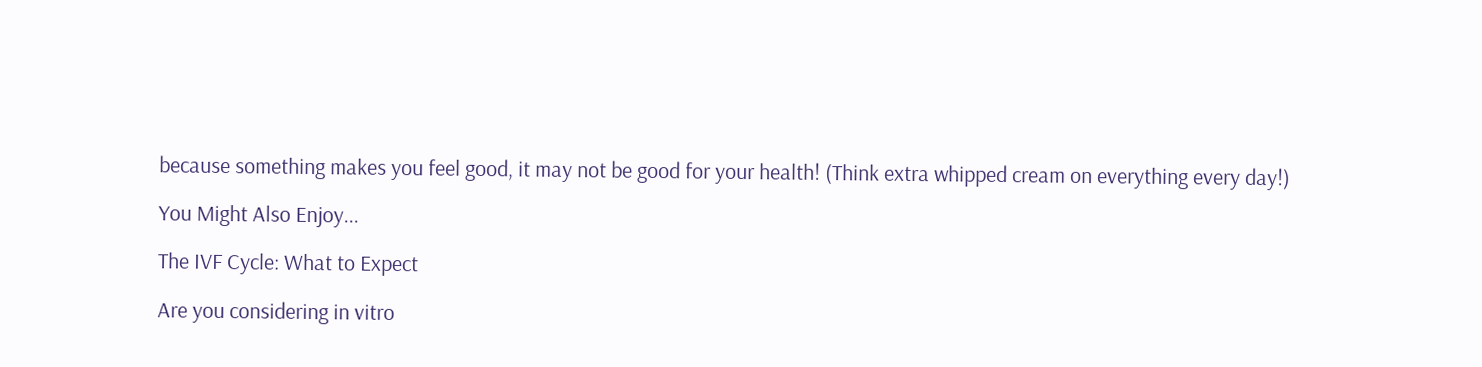because something makes you feel good, it may not be good for your health! (Think extra whipped cream on everything every day!)

You Might Also Enjoy...

The IVF Cycle: What to Expect

Are you considering in vitro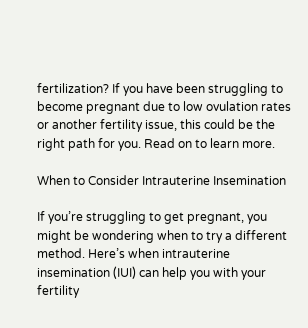fertilization? If you have been struggling to become pregnant due to low ovulation rates or another fertility issue, this could be the right path for you. Read on to learn more.

When to Consider Intrauterine Insemination

If you’re struggling to get pregnant, you might be wondering when to try a different method. Here’s when intrauterine insemination (IUI) can help you with your fertility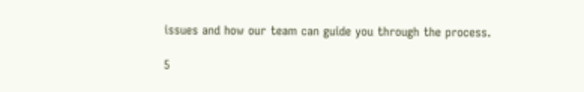issues and how our team can guide you through the process.

5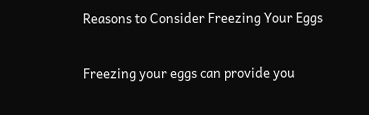Reasons to Consider Freezing Your Eggs

Freezing your eggs can provide you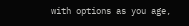with options as you age,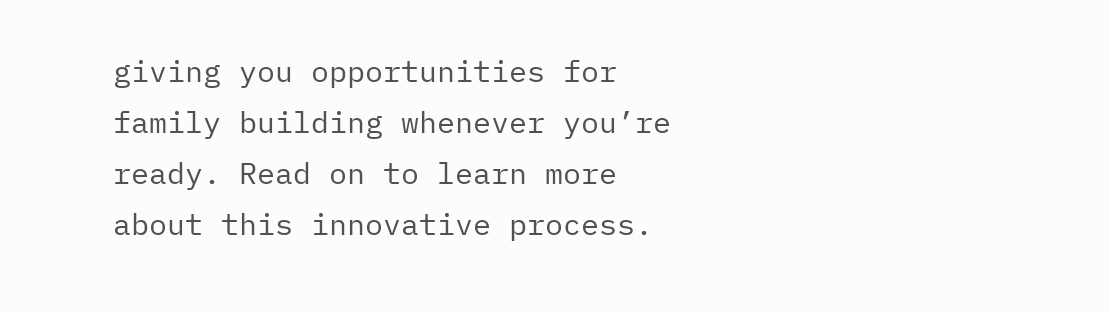giving you opportunities for family building whenever you’re ready. Read on to learn more about this innovative process.